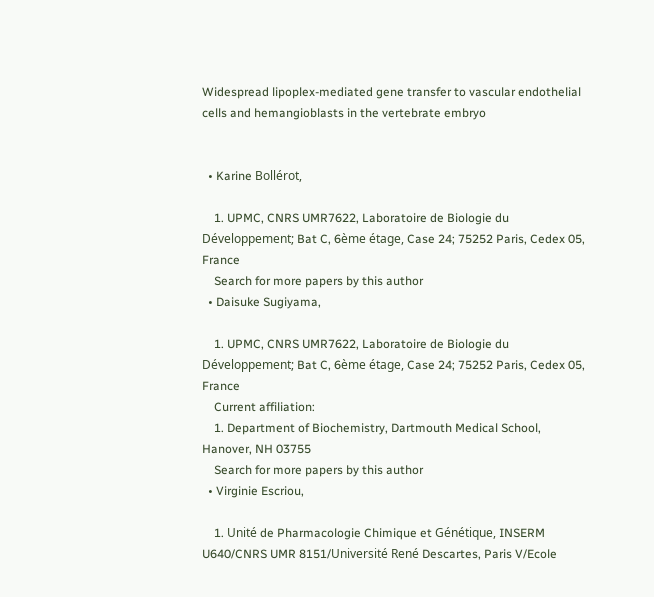Widespread lipoplex-mediated gene transfer to vascular endothelial cells and hemangioblasts in the vertebrate embryo


  • Karine Bollérot,

    1. UPMC, CNRS UMR7622, Laboratoire de Biologie du Développement; Bat C, 6ème étage, Case 24; 75252 Paris, Cedex 05, France
    Search for more papers by this author
  • Daisuke Sugiyama,

    1. UPMC, CNRS UMR7622, Laboratoire de Biologie du Développement; Bat C, 6ème étage, Case 24; 75252 Paris, Cedex 05, France
    Current affiliation:
    1. Department of Biochemistry, Dartmouth Medical School, Hanover, NH 03755
    Search for more papers by this author
  • Virginie Escriou,

    1. Unité de Pharmacologie Chimique et Génétique, INSERM U640/CNRS UMR 8151/Université René Descartes, Paris V/Ecole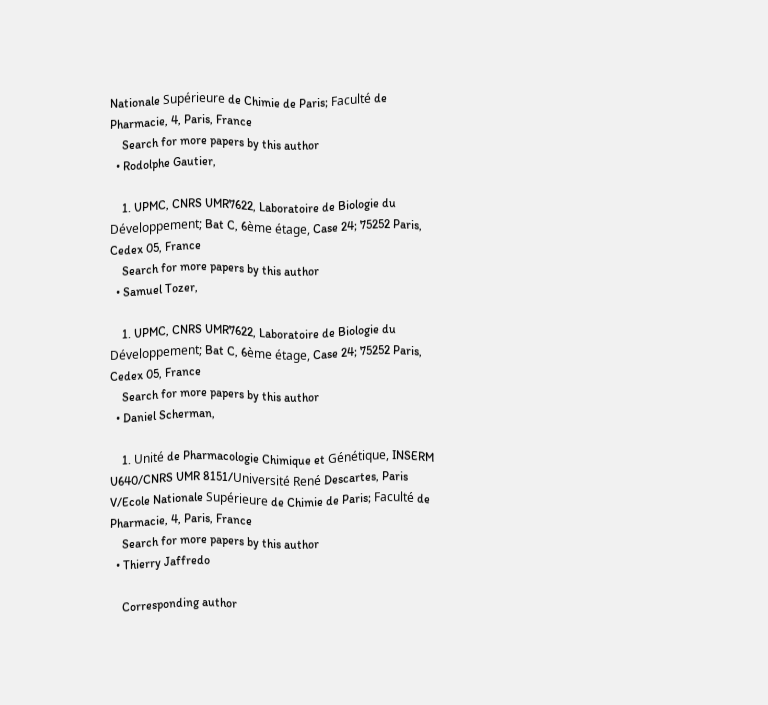Nationale Supérieure de Chimie de Paris; Faculté de Pharmacie, 4, Paris, France
    Search for more papers by this author
  • Rodolphe Gautier,

    1. UPMC, CNRS UMR7622, Laboratoire de Biologie du Développement; Bat C, 6ème étage, Case 24; 75252 Paris, Cedex 05, France
    Search for more papers by this author
  • Samuel Tozer,

    1. UPMC, CNRS UMR7622, Laboratoire de Biologie du Développement; Bat C, 6ème étage, Case 24; 75252 Paris, Cedex 05, France
    Search for more papers by this author
  • Daniel Scherman,

    1. Unité de Pharmacologie Chimique et Génétique, INSERM U640/CNRS UMR 8151/Université René Descartes, Paris V/Ecole Nationale Supérieure de Chimie de Paris; Faculté de Pharmacie, 4, Paris, France
    Search for more papers by this author
  • Thierry Jaffredo

    Corresponding author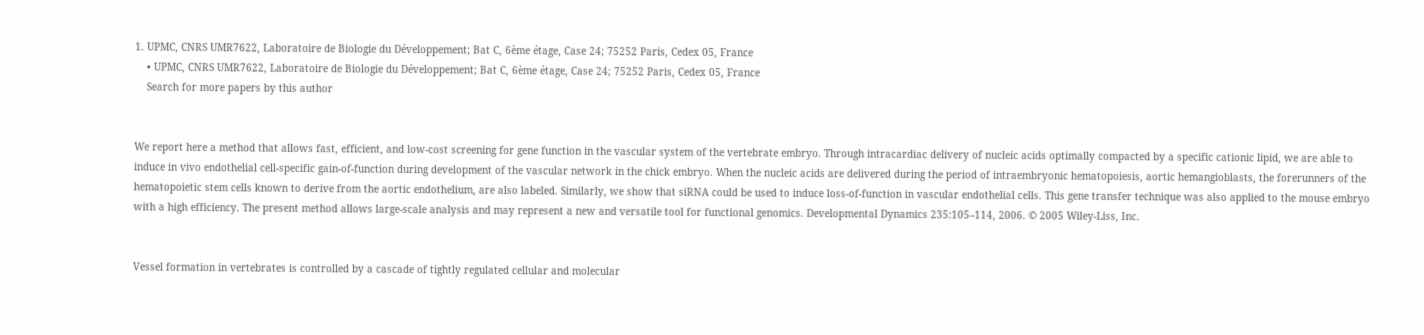1. UPMC, CNRS UMR7622, Laboratoire de Biologie du Développement; Bat C, 6ème étage, Case 24; 75252 Paris, Cedex 05, France
    • UPMC, CNRS UMR7622, Laboratoire de Biologie du Développement; Bat C, 6ème étage, Case 24; 75252 Paris, Cedex 05, France
    Search for more papers by this author


We report here a method that allows fast, efficient, and low-cost screening for gene function in the vascular system of the vertebrate embryo. Through intracardiac delivery of nucleic acids optimally compacted by a specific cationic lipid, we are able to induce in vivo endothelial cell-specific gain-of-function during development of the vascular network in the chick embryo. When the nucleic acids are delivered during the period of intraembryonic hematopoiesis, aortic hemangioblasts, the forerunners of the hematopoietic stem cells known to derive from the aortic endothelium, are also labeled. Similarly, we show that siRNA could be used to induce loss-of-function in vascular endothelial cells. This gene transfer technique was also applied to the mouse embryo with a high efficiency. The present method allows large-scale analysis and may represent a new and versatile tool for functional genomics. Developmental Dynamics 235:105–114, 2006. © 2005 Wiley-Liss, Inc.


Vessel formation in vertebrates is controlled by a cascade of tightly regulated cellular and molecular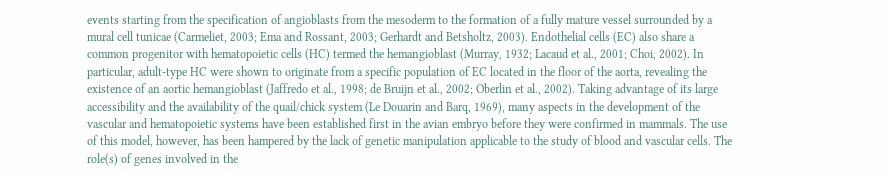events starting from the specification of angioblasts from the mesoderm to the formation of a fully mature vessel surrounded by a mural cell tunicae (Carmeliet, 2003; Ema and Rossant, 2003; Gerhardt and Betsholtz, 2003). Endothelial cells (EC) also share a common progenitor with hematopoietic cells (HC) termed the hemangioblast (Murray, 1932; Lacaud et al., 2001; Choi, 2002). In particular, adult-type HC were shown to originate from a specific population of EC located in the floor of the aorta, revealing the existence of an aortic hemangioblast (Jaffredo et al., 1998; de Bruijn et al., 2002; Oberlin et al., 2002). Taking advantage of its large accessibility and the availability of the quail/chick system (Le Douarin and Barq, 1969), many aspects in the development of the vascular and hematopoietic systems have been established first in the avian embryo before they were confirmed in mammals. The use of this model, however, has been hampered by the lack of genetic manipulation applicable to the study of blood and vascular cells. The role(s) of genes involved in the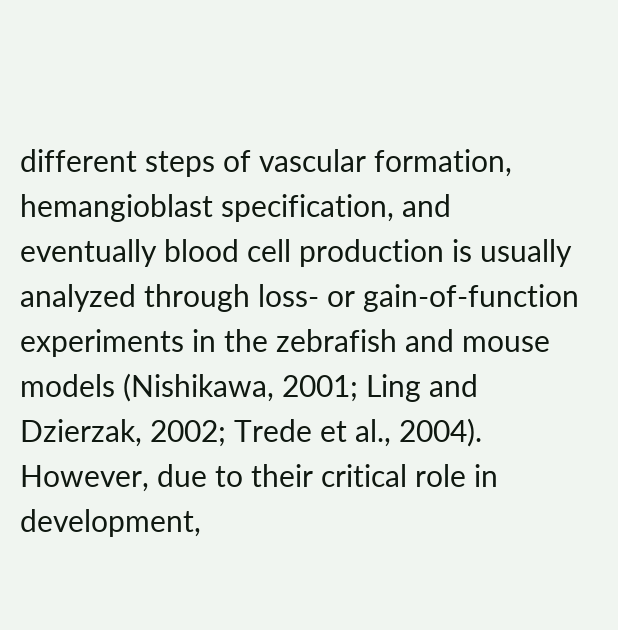different steps of vascular formation, hemangioblast specification, and eventually blood cell production is usually analyzed through loss- or gain-of-function experiments in the zebrafish and mouse models (Nishikawa, 2001; Ling and Dzierzak, 2002; Trede et al., 2004). However, due to their critical role in development,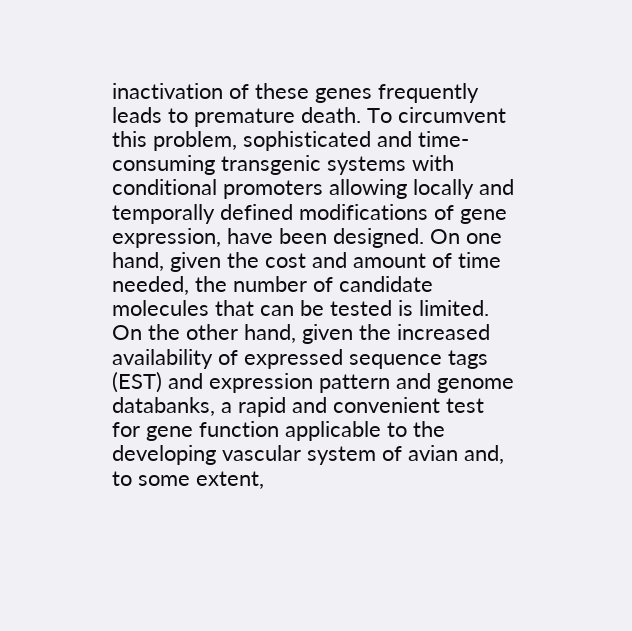inactivation of these genes frequently leads to premature death. To circumvent this problem, sophisticated and time-consuming transgenic systems with conditional promoters allowing locally and temporally defined modifications of gene expression, have been designed. On one hand, given the cost and amount of time needed, the number of candidate molecules that can be tested is limited. On the other hand, given the increased availability of expressed sequence tags (EST) and expression pattern and genome databanks, a rapid and convenient test for gene function applicable to the developing vascular system of avian and, to some extent,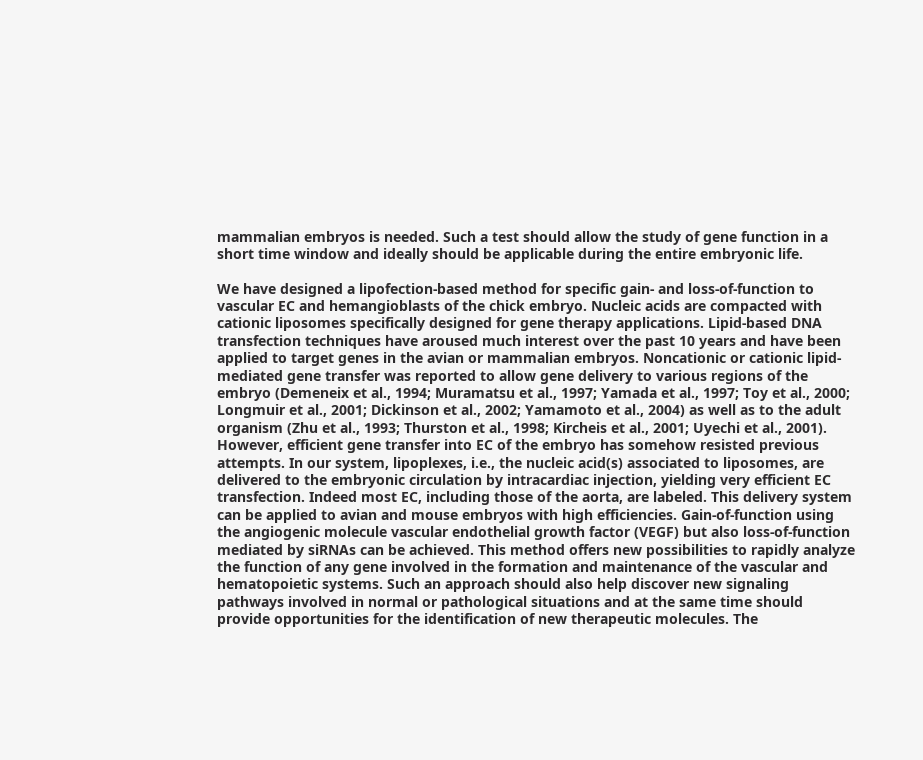mammalian embryos is needed. Such a test should allow the study of gene function in a short time window and ideally should be applicable during the entire embryonic life.

We have designed a lipofection-based method for specific gain- and loss-of-function to vascular EC and hemangioblasts of the chick embryo. Nucleic acids are compacted with cationic liposomes specifically designed for gene therapy applications. Lipid-based DNA transfection techniques have aroused much interest over the past 10 years and have been applied to target genes in the avian or mammalian embryos. Noncationic or cationic lipid-mediated gene transfer was reported to allow gene delivery to various regions of the embryo (Demeneix et al., 1994; Muramatsu et al., 1997; Yamada et al., 1997; Toy et al., 2000; Longmuir et al., 2001; Dickinson et al., 2002; Yamamoto et al., 2004) as well as to the adult organism (Zhu et al., 1993; Thurston et al., 1998; Kircheis et al., 2001; Uyechi et al., 2001). However, efficient gene transfer into EC of the embryo has somehow resisted previous attempts. In our system, lipoplexes, i.e., the nucleic acid(s) associated to liposomes, are delivered to the embryonic circulation by intracardiac injection, yielding very efficient EC transfection. Indeed most EC, including those of the aorta, are labeled. This delivery system can be applied to avian and mouse embryos with high efficiencies. Gain-of-function using the angiogenic molecule vascular endothelial growth factor (VEGF) but also loss-of-function mediated by siRNAs can be achieved. This method offers new possibilities to rapidly analyze the function of any gene involved in the formation and maintenance of the vascular and hematopoietic systems. Such an approach should also help discover new signaling pathways involved in normal or pathological situations and at the same time should provide opportunities for the identification of new therapeutic molecules. The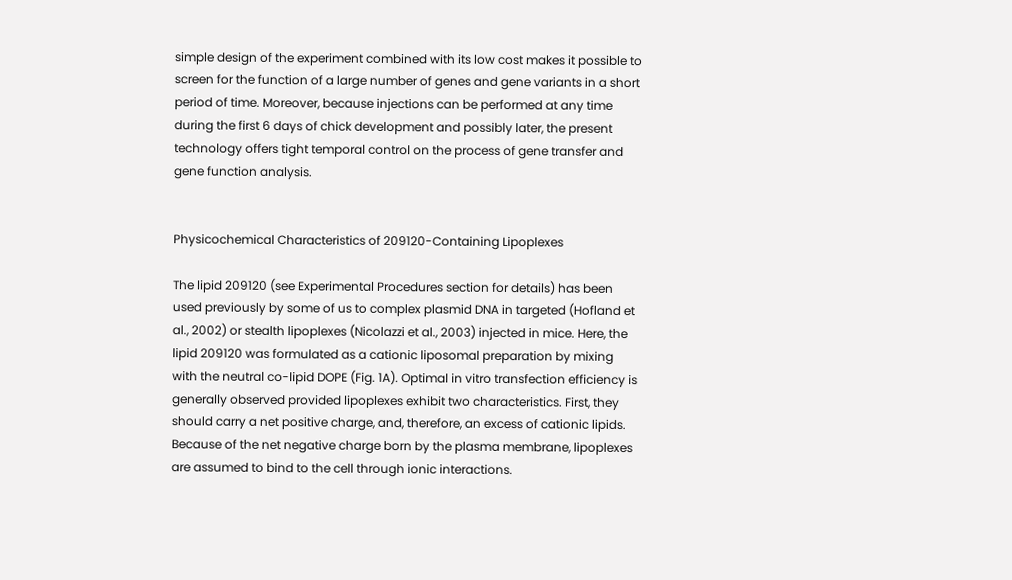simple design of the experiment combined with its low cost makes it possible to screen for the function of a large number of genes and gene variants in a short period of time. Moreover, because injections can be performed at any time during the first 6 days of chick development and possibly later, the present technology offers tight temporal control on the process of gene transfer and gene function analysis.


Physicochemical Characteristics of 209120-Containing Lipoplexes

The lipid 209120 (see Experimental Procedures section for details) has been used previously by some of us to complex plasmid DNA in targeted (Hofland et al., 2002) or stealth lipoplexes (Nicolazzi et al., 2003) injected in mice. Here, the lipid 209120 was formulated as a cationic liposomal preparation by mixing with the neutral co-lipid DOPE (Fig. 1A). Optimal in vitro transfection efficiency is generally observed provided lipoplexes exhibit two characteristics. First, they should carry a net positive charge, and, therefore, an excess of cationic lipids. Because of the net negative charge born by the plasma membrane, lipoplexes are assumed to bind to the cell through ionic interactions.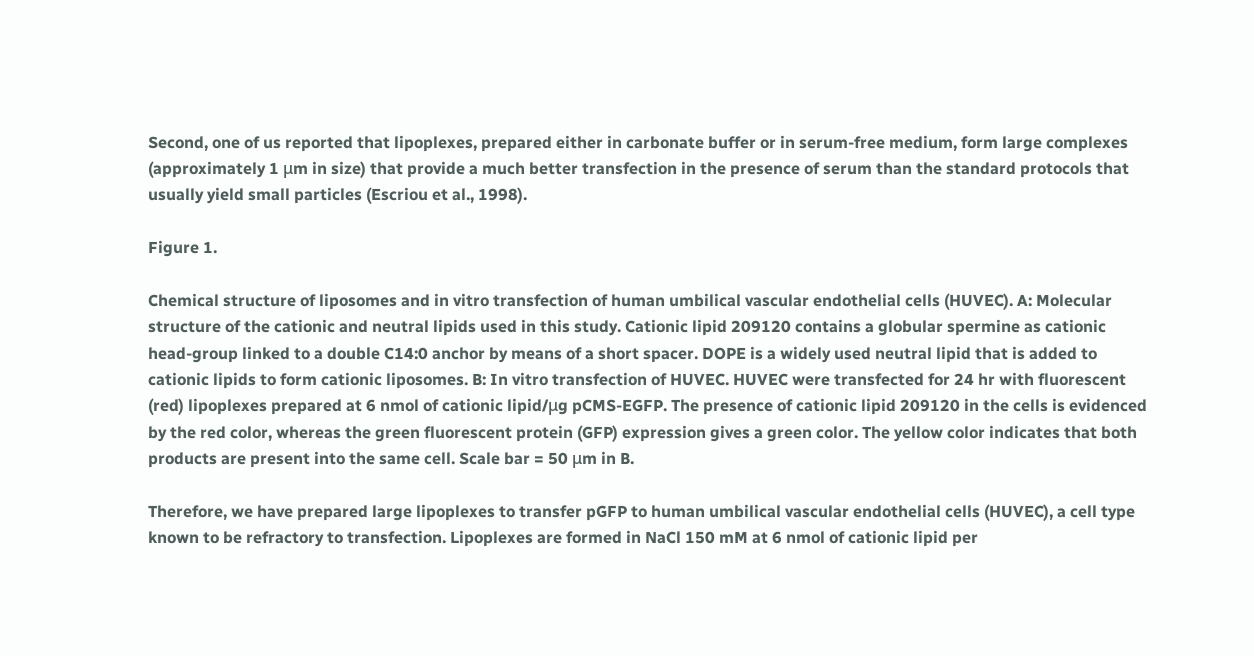Second, one of us reported that lipoplexes, prepared either in carbonate buffer or in serum-free medium, form large complexes (approximately 1 μm in size) that provide a much better transfection in the presence of serum than the standard protocols that usually yield small particles (Escriou et al., 1998).

Figure 1.

Chemical structure of liposomes and in vitro transfection of human umbilical vascular endothelial cells (HUVEC). A: Molecular structure of the cationic and neutral lipids used in this study. Cationic lipid 209120 contains a globular spermine as cationic head-group linked to a double C14:0 anchor by means of a short spacer. DOPE is a widely used neutral lipid that is added to cationic lipids to form cationic liposomes. B: In vitro transfection of HUVEC. HUVEC were transfected for 24 hr with fluorescent (red) lipoplexes prepared at 6 nmol of cationic lipid/μg pCMS-EGFP. The presence of cationic lipid 209120 in the cells is evidenced by the red color, whereas the green fluorescent protein (GFP) expression gives a green color. The yellow color indicates that both products are present into the same cell. Scale bar = 50 μm in B.

Therefore, we have prepared large lipoplexes to transfer pGFP to human umbilical vascular endothelial cells (HUVEC), a cell type known to be refractory to transfection. Lipoplexes are formed in NaCl 150 mM at 6 nmol of cationic lipid per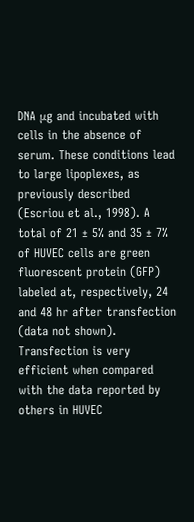DNA μg and incubated with cells in the absence of serum. These conditions lead to large lipoplexes, as previously described (Escriou et al., 1998). A total of 21 ± 5% and 35 ± 7% of HUVEC cells are green fluorescent protein (GFP) labeled at, respectively, 24 and 48 hr after transfection (data not shown). Transfection is very efficient when compared with the data reported by others in HUVEC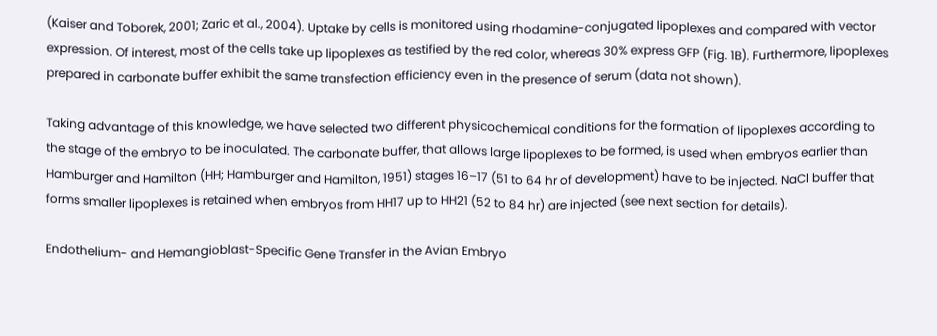(Kaiser and Toborek, 2001; Zaric et al., 2004). Uptake by cells is monitored using rhodamine-conjugated lipoplexes and compared with vector expression. Of interest, most of the cells take up lipoplexes as testified by the red color, whereas 30% express GFP (Fig. 1B). Furthermore, lipoplexes prepared in carbonate buffer exhibit the same transfection efficiency even in the presence of serum (data not shown).

Taking advantage of this knowledge, we have selected two different physicochemical conditions for the formation of lipoplexes according to the stage of the embryo to be inoculated. The carbonate buffer, that allows large lipoplexes to be formed, is used when embryos earlier than Hamburger and Hamilton (HH; Hamburger and Hamilton, 1951) stages 16–17 (51 to 64 hr of development) have to be injected. NaCl buffer that forms smaller lipoplexes is retained when embryos from HH17 up to HH21 (52 to 84 hr) are injected (see next section for details).

Endothelium- and Hemangioblast-Specific Gene Transfer in the Avian Embryo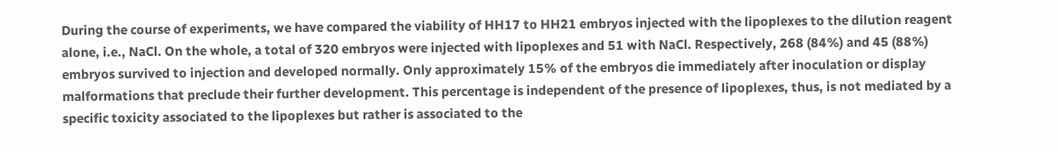During the course of experiments, we have compared the viability of HH17 to HH21 embryos injected with the lipoplexes to the dilution reagent alone, i.e., NaCl. On the whole, a total of 320 embryos were injected with lipoplexes and 51 with NaCl. Respectively, 268 (84%) and 45 (88%) embryos survived to injection and developed normally. Only approximately 15% of the embryos die immediately after inoculation or display malformations that preclude their further development. This percentage is independent of the presence of lipoplexes, thus, is not mediated by a specific toxicity associated to the lipoplexes but rather is associated to the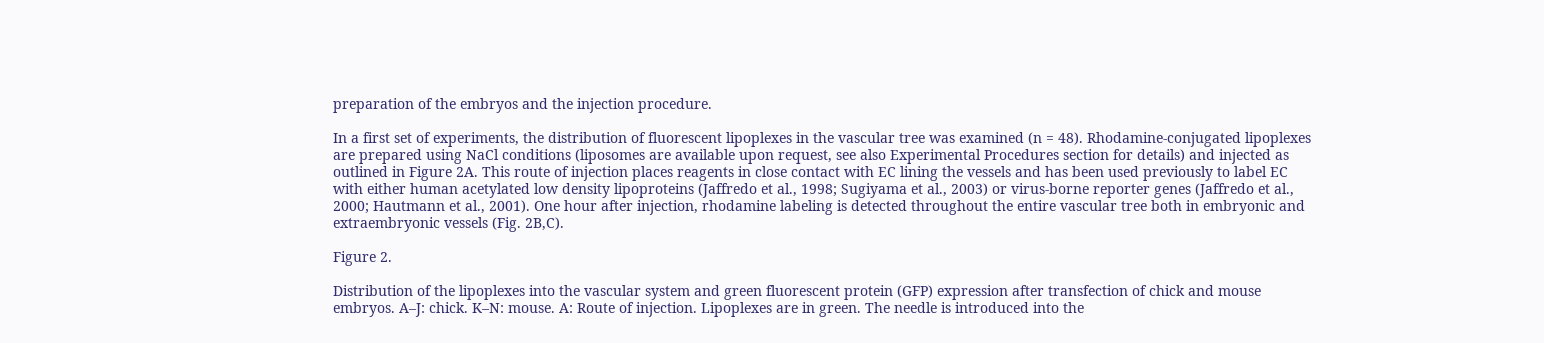preparation of the embryos and the injection procedure.

In a first set of experiments, the distribution of fluorescent lipoplexes in the vascular tree was examined (n = 48). Rhodamine-conjugated lipoplexes are prepared using NaCl conditions (liposomes are available upon request, see also Experimental Procedures section for details) and injected as outlined in Figure 2A. This route of injection places reagents in close contact with EC lining the vessels and has been used previously to label EC with either human acetylated low density lipoproteins (Jaffredo et al., 1998; Sugiyama et al., 2003) or virus-borne reporter genes (Jaffredo et al., 2000; Hautmann et al., 2001). One hour after injection, rhodamine labeling is detected throughout the entire vascular tree both in embryonic and extraembryonic vessels (Fig. 2B,C).

Figure 2.

Distribution of the lipoplexes into the vascular system and green fluorescent protein (GFP) expression after transfection of chick and mouse embryos. A–J: chick. K–N: mouse. A: Route of injection. Lipoplexes are in green. The needle is introduced into the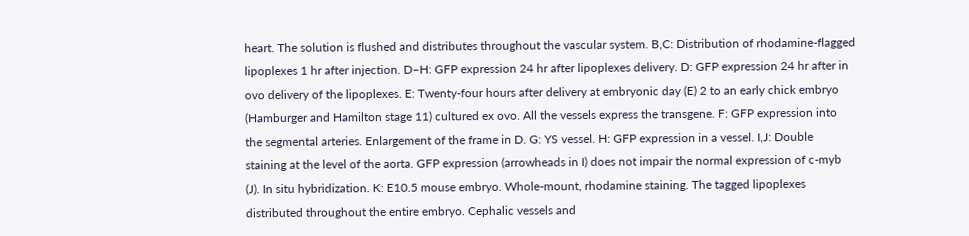heart. The solution is flushed and distributes throughout the vascular system. B,C: Distribution of rhodamine-flagged lipoplexes 1 hr after injection. D–H: GFP expression 24 hr after lipoplexes delivery. D: GFP expression 24 hr after in ovo delivery of the lipoplexes. E: Twenty-four hours after delivery at embryonic day (E) 2 to an early chick embryo (Hamburger and Hamilton stage 11) cultured ex ovo. All the vessels express the transgene. F: GFP expression into the segmental arteries. Enlargement of the frame in D. G: YS vessel. H: GFP expression in a vessel. I,J: Double staining at the level of the aorta. GFP expression (arrowheads in I) does not impair the normal expression of c-myb (J). In situ hybridization. K: E10.5 mouse embryo. Whole-mount, rhodamine staining. The tagged lipoplexes distributed throughout the entire embryo. Cephalic vessels and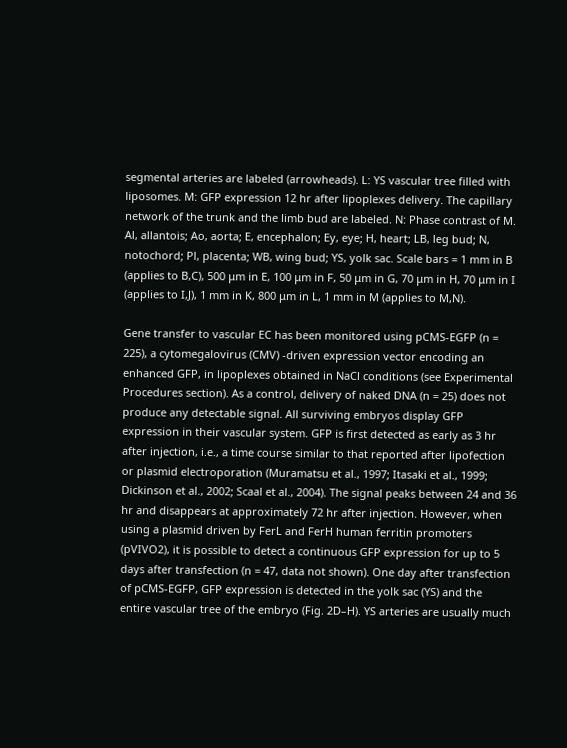segmental arteries are labeled (arrowheads). L: YS vascular tree filled with liposomes. M: GFP expression 12 hr after lipoplexes delivery. The capillary network of the trunk and the limb bud are labeled. N: Phase contrast of M. Al, allantois; Ao, aorta; E, encephalon; Ey, eye; H, heart; LB, leg bud; N, notochord; Pl, placenta; WB, wing bud; YS, yolk sac. Scale bars = 1 mm in B (applies to B,C), 500 μm in E, 100 μm in F, 50 μm in G, 70 μm in H, 70 μm in I (applies to I,J), 1 mm in K, 800 μm in L, 1 mm in M (applies to M,N).

Gene transfer to vascular EC has been monitored using pCMS-EGFP (n = 225), a cytomegalovirus (CMV) -driven expression vector encoding an enhanced GFP, in lipoplexes obtained in NaCl conditions (see Experimental Procedures section). As a control, delivery of naked DNA (n = 25) does not produce any detectable signal. All surviving embryos display GFP expression in their vascular system. GFP is first detected as early as 3 hr after injection, i.e., a time course similar to that reported after lipofection or plasmid electroporation (Muramatsu et al., 1997; Itasaki et al., 1999; Dickinson et al., 2002; Scaal et al., 2004). The signal peaks between 24 and 36 hr and disappears at approximately 72 hr after injection. However, when using a plasmid driven by FerL and FerH human ferritin promoters (pVIVO2), it is possible to detect a continuous GFP expression for up to 5 days after transfection (n = 47, data not shown). One day after transfection of pCMS-EGFP, GFP expression is detected in the yolk sac (YS) and the entire vascular tree of the embryo (Fig. 2D–H). YS arteries are usually much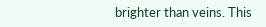brighter than veins. This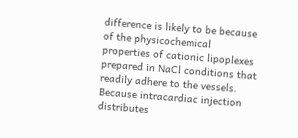difference is likely to be because of the physicochemical properties of cationic lipoplexes prepared in NaCl conditions that readily adhere to the vessels. Because intracardiac injection distributes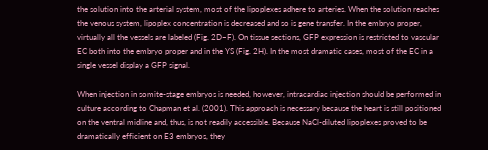the solution into the arterial system, most of the lipoplexes adhere to arteries. When the solution reaches the venous system, lipoplex concentration is decreased and so is gene transfer. In the embryo proper, virtually all the vessels are labeled (Fig. 2D–F). On tissue sections, GFP expression is restricted to vascular EC both into the embryo proper and in the YS (Fig. 2H). In the most dramatic cases, most of the EC in a single vessel display a GFP signal.

When injection in somite-stage embryos is needed, however, intracardiac injection should be performed in culture according to Chapman et al. (2001). This approach is necessary because the heart is still positioned on the ventral midline and, thus, is not readily accessible. Because NaCl-diluted lipoplexes proved to be dramatically efficient on E3 embryos, they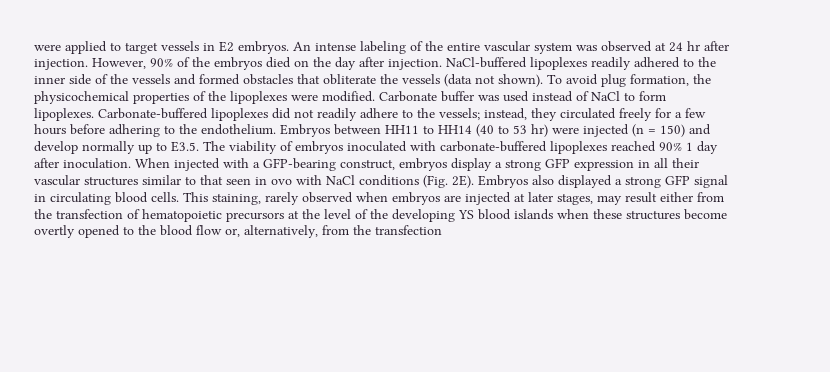were applied to target vessels in E2 embryos. An intense labeling of the entire vascular system was observed at 24 hr after injection. However, 90% of the embryos died on the day after injection. NaCl-buffered lipoplexes readily adhered to the inner side of the vessels and formed obstacles that obliterate the vessels (data not shown). To avoid plug formation, the physicochemical properties of the lipoplexes were modified. Carbonate buffer was used instead of NaCl to form lipoplexes. Carbonate-buffered lipoplexes did not readily adhere to the vessels; instead, they circulated freely for a few hours before adhering to the endothelium. Embryos between HH11 to HH14 (40 to 53 hr) were injected (n = 150) and develop normally up to E3.5. The viability of embryos inoculated with carbonate-buffered lipoplexes reached 90% 1 day after inoculation. When injected with a GFP-bearing construct, embryos display a strong GFP expression in all their vascular structures similar to that seen in ovo with NaCl conditions (Fig. 2E). Embryos also displayed a strong GFP signal in circulating blood cells. This staining, rarely observed when embryos are injected at later stages, may result either from the transfection of hematopoietic precursors at the level of the developing YS blood islands when these structures become overtly opened to the blood flow or, alternatively, from the transfection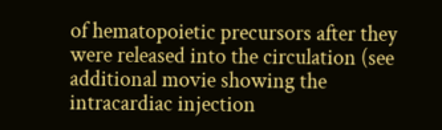of hematopoietic precursors after they were released into the circulation (see additional movie showing the intracardiac injection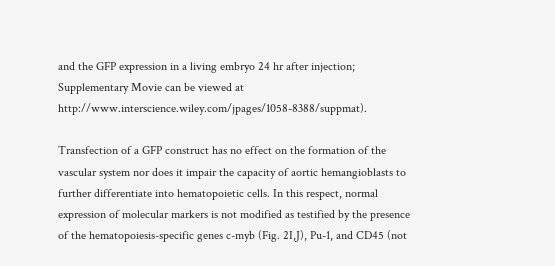and the GFP expression in a living embryo 24 hr after injection; Supplementary Movie can be viewed at http://www.interscience.wiley.com/jpages/1058-8388/suppmat).

Transfection of a GFP construct has no effect on the formation of the vascular system nor does it impair the capacity of aortic hemangioblasts to further differentiate into hematopoietic cells. In this respect, normal expression of molecular markers is not modified as testified by the presence of the hematopoiesis-specific genes c-myb (Fig. 2I,J), Pu-1, and CD45 (not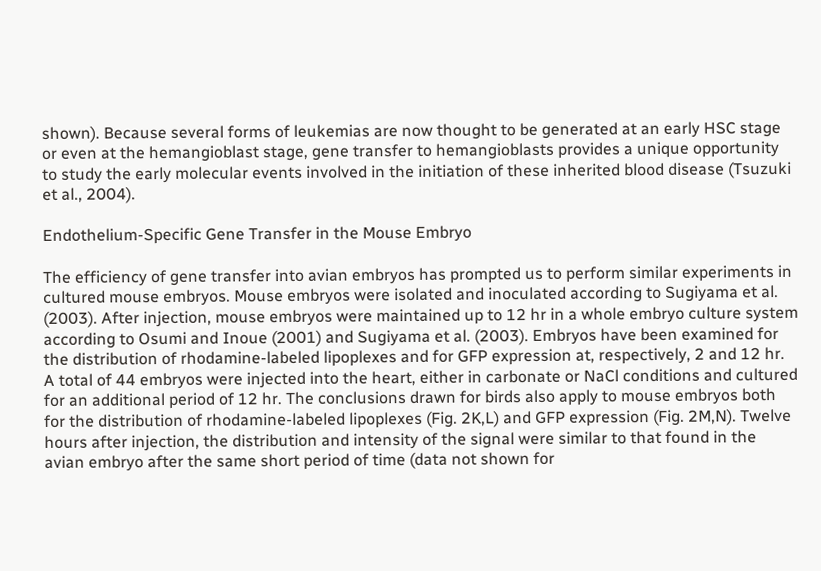shown). Because several forms of leukemias are now thought to be generated at an early HSC stage or even at the hemangioblast stage, gene transfer to hemangioblasts provides a unique opportunity to study the early molecular events involved in the initiation of these inherited blood disease (Tsuzuki et al., 2004).

Endothelium-Specific Gene Transfer in the Mouse Embryo

The efficiency of gene transfer into avian embryos has prompted us to perform similar experiments in cultured mouse embryos. Mouse embryos were isolated and inoculated according to Sugiyama et al. (2003). After injection, mouse embryos were maintained up to 12 hr in a whole embryo culture system according to Osumi and Inoue (2001) and Sugiyama et al. (2003). Embryos have been examined for the distribution of rhodamine-labeled lipoplexes and for GFP expression at, respectively, 2 and 12 hr. A total of 44 embryos were injected into the heart, either in carbonate or NaCl conditions and cultured for an additional period of 12 hr. The conclusions drawn for birds also apply to mouse embryos both for the distribution of rhodamine-labeled lipoplexes (Fig. 2K,L) and GFP expression (Fig. 2M,N). Twelve hours after injection, the distribution and intensity of the signal were similar to that found in the avian embryo after the same short period of time (data not shown for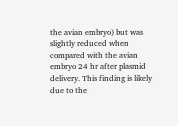the avian embryo) but was slightly reduced when compared with the avian embryo 24 hr after plasmid delivery. This finding is likely due to the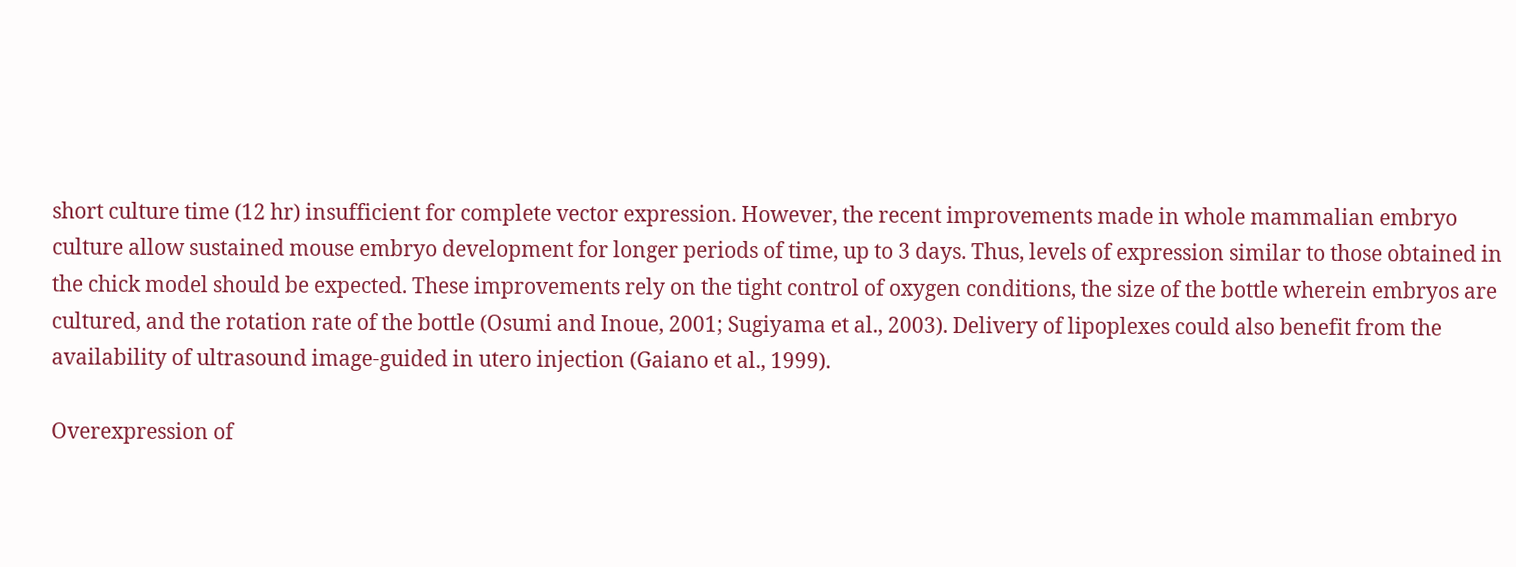short culture time (12 hr) insufficient for complete vector expression. However, the recent improvements made in whole mammalian embryo culture allow sustained mouse embryo development for longer periods of time, up to 3 days. Thus, levels of expression similar to those obtained in the chick model should be expected. These improvements rely on the tight control of oxygen conditions, the size of the bottle wherein embryos are cultured, and the rotation rate of the bottle (Osumi and Inoue, 2001; Sugiyama et al., 2003). Delivery of lipoplexes could also benefit from the availability of ultrasound image-guided in utero injection (Gaiano et al., 1999).

Overexpression of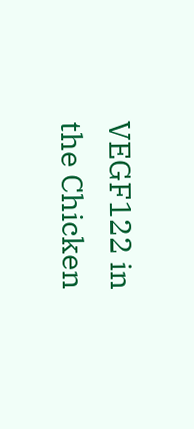VEGF122 in the Chicken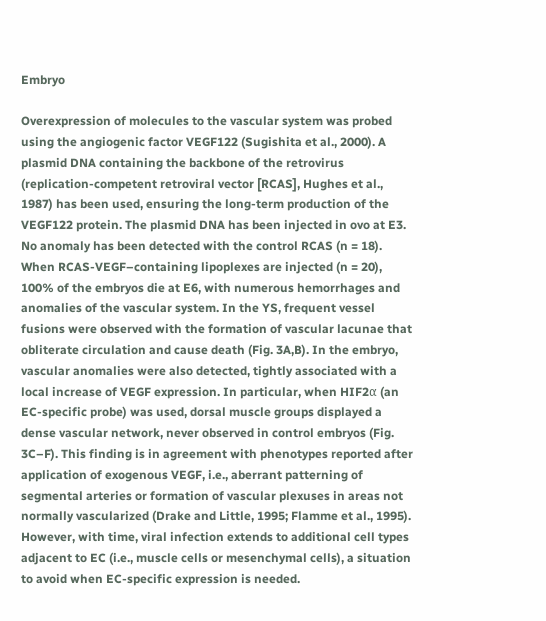Embryo

Overexpression of molecules to the vascular system was probed using the angiogenic factor VEGF122 (Sugishita et al., 2000). A plasmid DNA containing the backbone of the retrovirus (replication-competent retroviral vector [RCAS], Hughes et al., 1987) has been used, ensuring the long-term production of the VEGF122 protein. The plasmid DNA has been injected in ovo at E3. No anomaly has been detected with the control RCAS (n = 18). When RCAS-VEGF–containing lipoplexes are injected (n = 20), 100% of the embryos die at E6, with numerous hemorrhages and anomalies of the vascular system. In the YS, frequent vessel fusions were observed with the formation of vascular lacunae that obliterate circulation and cause death (Fig. 3A,B). In the embryo, vascular anomalies were also detected, tightly associated with a local increase of VEGF expression. In particular, when HIF2α (an EC-specific probe) was used, dorsal muscle groups displayed a dense vascular network, never observed in control embryos (Fig. 3C–F). This finding is in agreement with phenotypes reported after application of exogenous VEGF, i.e., aberrant patterning of segmental arteries or formation of vascular plexuses in areas not normally vascularized (Drake and Little, 1995; Flamme et al., 1995). However, with time, viral infection extends to additional cell types adjacent to EC (i.e., muscle cells or mesenchymal cells), a situation to avoid when EC-specific expression is needed.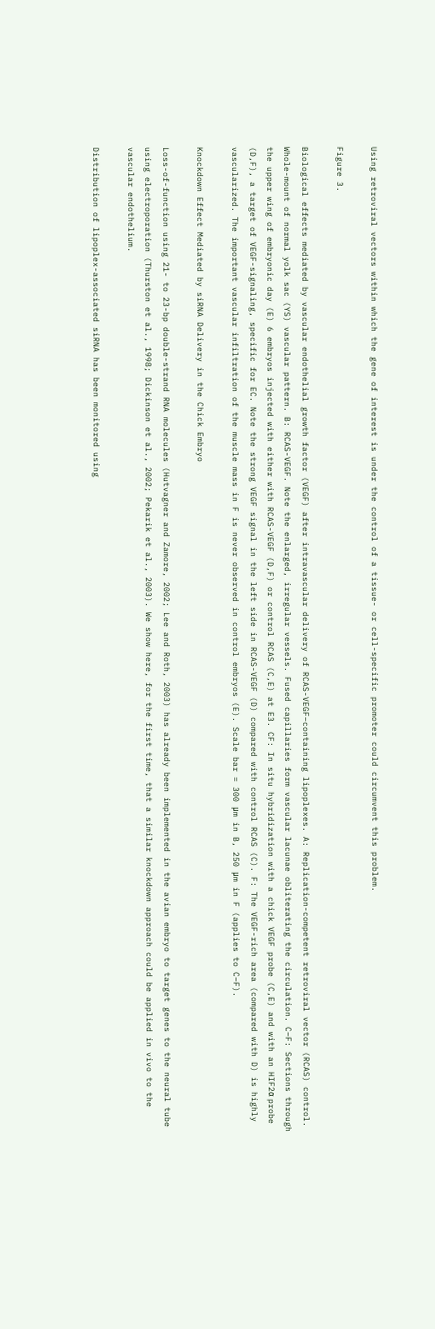Using retroviral vectors within which the gene of interest is under the control of a tissue- or cell-specific promoter could circumvent this problem.

Figure 3.

Biological effects mediated by vascular endothelial growth factor (VEGF) after intravascular delivery of RCAS-VEGF–containing lipoplexes. A: Replication-competent retroviral vector (RCAS) control. Whole-mount of normal yolk sac (YS) vascular pattern. B: RCAS-VEGF. Note the enlarged, irregular vessels. Fused capillaries form vascular lacunae obliterating the circulation. C–F: Sections through the upper wing of embryonic day (E) 6 embryos injected with either with RCAS-VEGF (D,F) or control RCAS (C,E) at E3. CF: In situ hybridization with a chick VEGF probe (C,E) and with an HIF2α probe (D,F), a target of VEGF-signaling, specific for EC. Note the strong VEGF signal in the left side in RCAS-VEGF (D) compared with control RCAS (C). F: The VEGF-rich area (compared with D) is highly vascularized. The important vascular infiltration of the muscle mass in F is never observed in control embryos (E). Scale bar = 300 μm in B, 250 μm in F (applies to C–F).

Knockdown Effect Mediated by siRNA Delivery in the Chick Embryo

Loss-of-function using 21- to 23-bp double-strand RNA molecules (Hutvagner and Zamore, 2002; Lee and Roth, 2003) has already been implemented in the avian embryo to target genes to the neural tube using electroporation (Thurston et al., 1998; Dickinson et al., 2002; Pekarik et al., 2003). We show here, for the first time, that a similar knockdown approach could be applied in vivo to the vascular endothelium.

Distribution of lipoplex-associated siRNA has been monitored using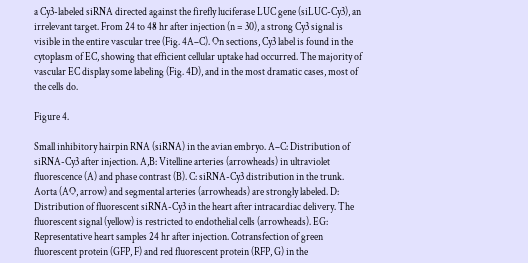a Cy3-labeled siRNA directed against the firefly luciferase LUC gene (siLUC-Cy3), an irrelevant target. From 24 to 48 hr after injection (n = 30), a strong Cy3 signal is visible in the entire vascular tree (Fig. 4A–C). On sections, Cy3 label is found in the cytoplasm of EC, showing that efficient cellular uptake had occurred. The majority of vascular EC display some labeling (Fig. 4D), and in the most dramatic cases, most of the cells do.

Figure 4.

Small inhibitory hairpin RNA (siRNA) in the avian embryo. A–C: Distribution of siRNA-Cy3 after injection. A,B: Vitelline arteries (arrowheads) in ultraviolet fluorescence (A) and phase contrast (B). C: siRNA-Cy3 distribution in the trunk. Aorta (AO, arrow) and segmental arteries (arrowheads) are strongly labeled. D: Distribution of fluorescent siRNA-Cy3 in the heart after intracardiac delivery. The fluorescent signal (yellow) is restricted to endothelial cells (arrowheads). EG: Representative heart samples 24 hr after injection. Cotransfection of green fluorescent protein (GFP, F) and red fluorescent protein (RFP, G) in the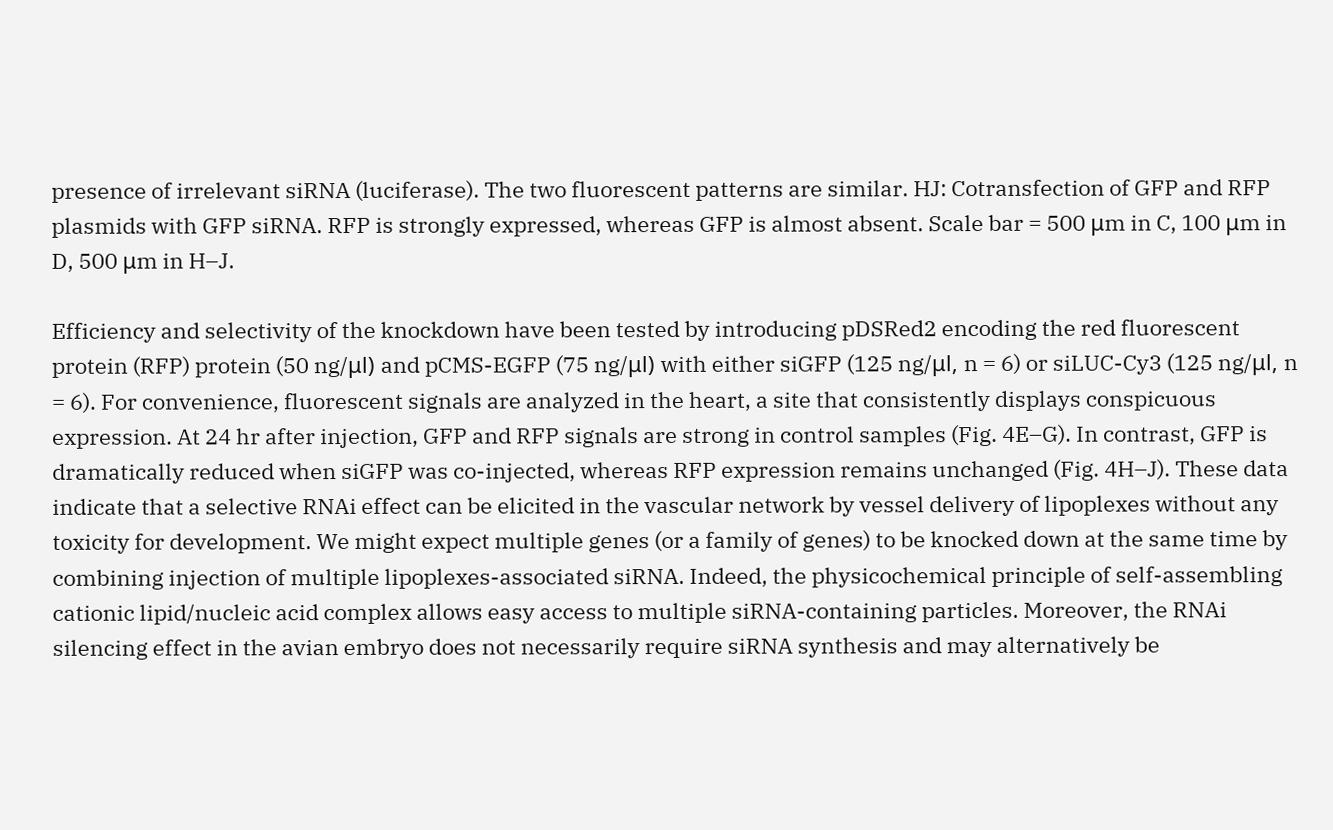presence of irrelevant siRNA (luciferase). The two fluorescent patterns are similar. HJ: Cotransfection of GFP and RFP plasmids with GFP siRNA. RFP is strongly expressed, whereas GFP is almost absent. Scale bar = 500 μm in C, 100 μm in D, 500 μm in H–J.

Efficiency and selectivity of the knockdown have been tested by introducing pDSRed2 encoding the red fluorescent protein (RFP) protein (50 ng/μl) and pCMS-EGFP (75 ng/μl) with either siGFP (125 ng/μl, n = 6) or siLUC-Cy3 (125 ng/μl, n = 6). For convenience, fluorescent signals are analyzed in the heart, a site that consistently displays conspicuous expression. At 24 hr after injection, GFP and RFP signals are strong in control samples (Fig. 4E–G). In contrast, GFP is dramatically reduced when siGFP was co-injected, whereas RFP expression remains unchanged (Fig. 4H–J). These data indicate that a selective RNAi effect can be elicited in the vascular network by vessel delivery of lipoplexes without any toxicity for development. We might expect multiple genes (or a family of genes) to be knocked down at the same time by combining injection of multiple lipoplexes-associated siRNA. Indeed, the physicochemical principle of self-assembling cationic lipid/nucleic acid complex allows easy access to multiple siRNA-containing particles. Moreover, the RNAi silencing effect in the avian embryo does not necessarily require siRNA synthesis and may alternatively be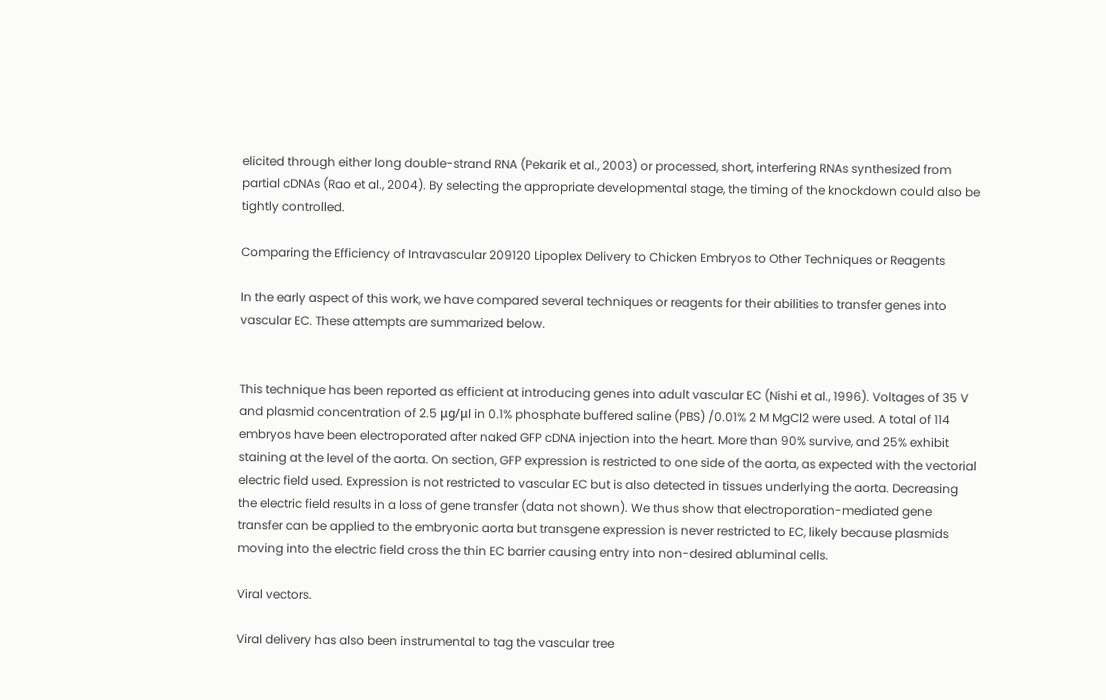elicited through either long double-strand RNA (Pekarik et al., 2003) or processed, short, interfering RNAs synthesized from partial cDNAs (Rao et al., 2004). By selecting the appropriate developmental stage, the timing of the knockdown could also be tightly controlled.

Comparing the Efficiency of Intravascular 209120 Lipoplex Delivery to Chicken Embryos to Other Techniques or Reagents

In the early aspect of this work, we have compared several techniques or reagents for their abilities to transfer genes into vascular EC. These attempts are summarized below.


This technique has been reported as efficient at introducing genes into adult vascular EC (Nishi et al., 1996). Voltages of 35 V and plasmid concentration of 2.5 μg/μl in 0.1% phosphate buffered saline (PBS) /0.01% 2 M MgCl2 were used. A total of 114 embryos have been electroporated after naked GFP cDNA injection into the heart. More than 90% survive, and 25% exhibit staining at the level of the aorta. On section, GFP expression is restricted to one side of the aorta, as expected with the vectorial electric field used. Expression is not restricted to vascular EC but is also detected in tissues underlying the aorta. Decreasing the electric field results in a loss of gene transfer (data not shown). We thus show that electroporation-mediated gene transfer can be applied to the embryonic aorta but transgene expression is never restricted to EC, likely because plasmids moving into the electric field cross the thin EC barrier causing entry into non-desired abluminal cells.

Viral vectors.

Viral delivery has also been instrumental to tag the vascular tree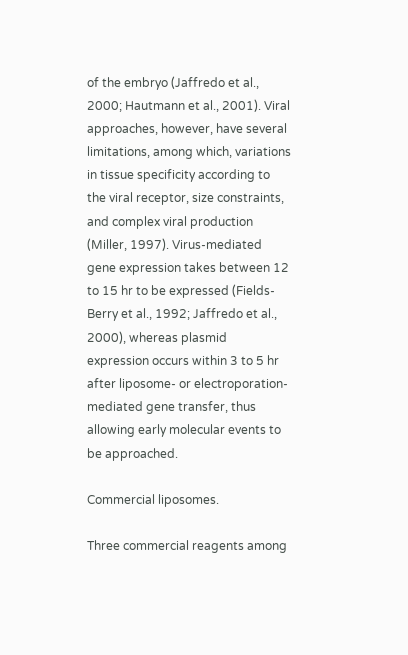of the embryo (Jaffredo et al., 2000; Hautmann et al., 2001). Viral approaches, however, have several limitations, among which, variations in tissue specificity according to the viral receptor, size constraints, and complex viral production (Miller, 1997). Virus-mediated gene expression takes between 12 to 15 hr to be expressed (Fields-Berry et al., 1992; Jaffredo et al., 2000), whereas plasmid expression occurs within 3 to 5 hr after liposome- or electroporation-mediated gene transfer, thus allowing early molecular events to be approached.

Commercial liposomes.

Three commercial reagents among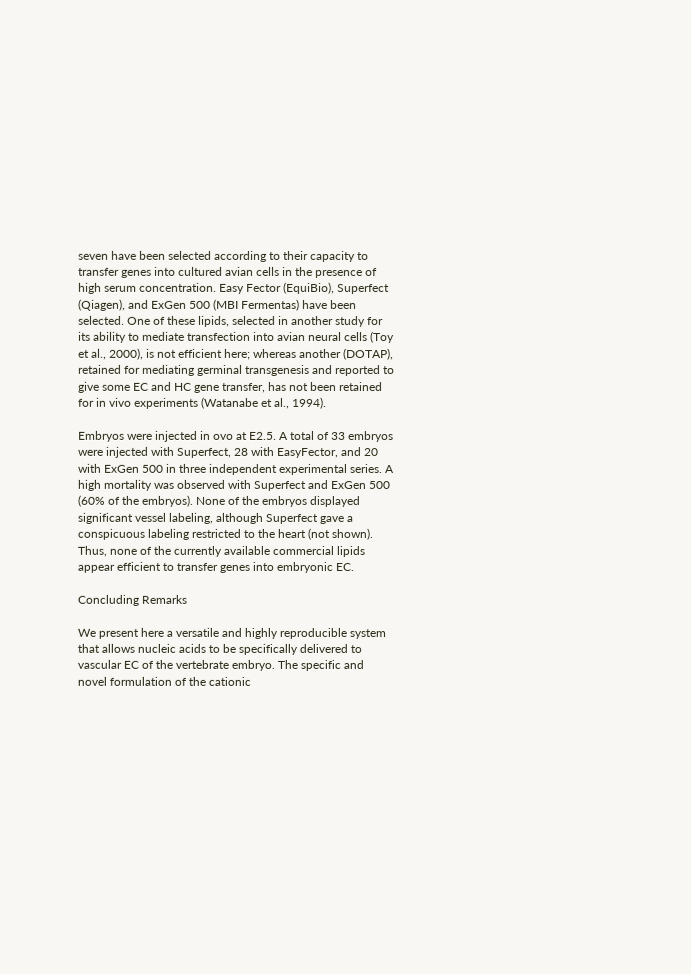seven have been selected according to their capacity to transfer genes into cultured avian cells in the presence of high serum concentration. Easy Fector (EquiBio), Superfect (Qiagen), and ExGen 500 (MBI Fermentas) have been selected. One of these lipids, selected in another study for its ability to mediate transfection into avian neural cells (Toy et al., 2000), is not efficient here; whereas another (DOTAP), retained for mediating germinal transgenesis and reported to give some EC and HC gene transfer, has not been retained for in vivo experiments (Watanabe et al., 1994).

Embryos were injected in ovo at E2.5. A total of 33 embryos were injected with Superfect, 28 with EasyFector, and 20 with ExGen 500 in three independent experimental series. A high mortality was observed with Superfect and ExGen 500 (60% of the embryos). None of the embryos displayed significant vessel labeling, although Superfect gave a conspicuous labeling restricted to the heart (not shown). Thus, none of the currently available commercial lipids appear efficient to transfer genes into embryonic EC.

Concluding Remarks

We present here a versatile and highly reproducible system that allows nucleic acids to be specifically delivered to vascular EC of the vertebrate embryo. The specific and novel formulation of the cationic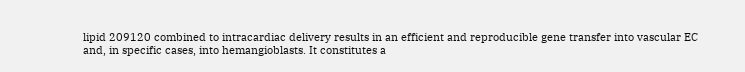lipid 209120 combined to intracardiac delivery results in an efficient and reproducible gene transfer into vascular EC and, in specific cases, into hemangioblasts. It constitutes a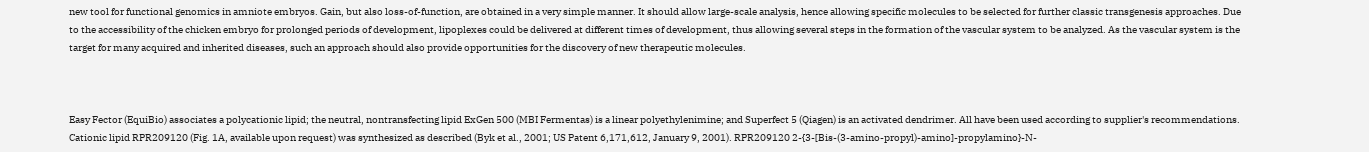new tool for functional genomics in amniote embryos. Gain, but also loss-of-function, are obtained in a very simple manner. It should allow large-scale analysis, hence allowing specific molecules to be selected for further classic transgenesis approaches. Due to the accessibility of the chicken embryo for prolonged periods of development, lipoplexes could be delivered at different times of development, thus allowing several steps in the formation of the vascular system to be analyzed. As the vascular system is the target for many acquired and inherited diseases, such an approach should also provide opportunities for the discovery of new therapeutic molecules.



Easy Fector (EquiBio) associates a polycationic lipid; the neutral, nontransfecting lipid ExGen 500 (MBI Fermentas) is a linear polyethylenimine; and Superfect 5 (Qiagen) is an activated dendrimer. All have been used according to supplier's recommendations. Cationic lipid RPR209120 (Fig. 1A, available upon request) was synthesized as described (Byk et al., 2001; US Patent 6,171,612, January 9, 2001). RPR209120 2-{3-[Bis-(3-amino-propyl)-amino]-propylamino}-N-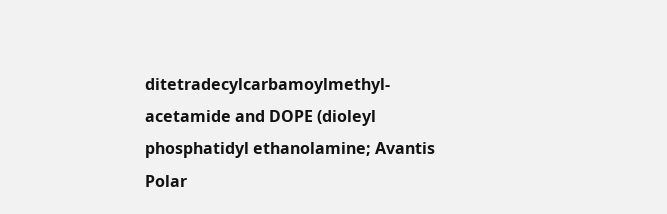ditetradecylcarbamoylmethyl-acetamide and DOPE (dioleyl phosphatidyl ethanolamine; Avantis Polar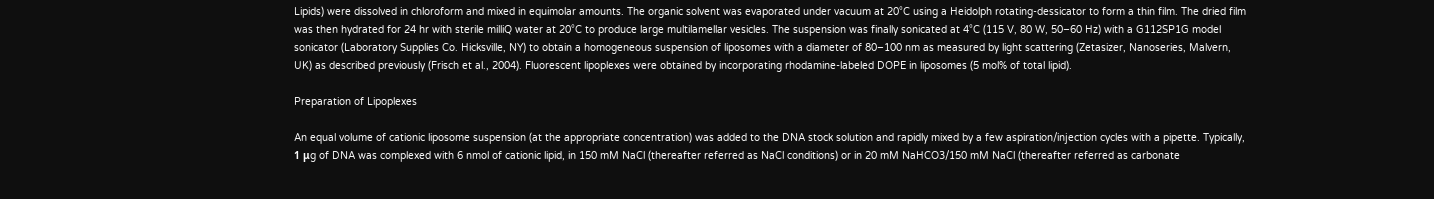Lipids) were dissolved in chloroform and mixed in equimolar amounts. The organic solvent was evaporated under vacuum at 20°C using a Heidolph rotating-dessicator to form a thin film. The dried film was then hydrated for 24 hr with sterile milliQ water at 20°C to produce large multilamellar vesicles. The suspension was finally sonicated at 4°C (115 V, 80 W, 50–60 Hz) with a G112SP1G model sonicator (Laboratory Supplies Co. Hicksville, NY) to obtain a homogeneous suspension of liposomes with a diameter of 80–100 nm as measured by light scattering (Zetasizer, Nanoseries, Malvern, UK) as described previously (Frisch et al., 2004). Fluorescent lipoplexes were obtained by incorporating rhodamine-labeled DOPE in liposomes (5 mol% of total lipid).

Preparation of Lipoplexes

An equal volume of cationic liposome suspension (at the appropriate concentration) was added to the DNA stock solution and rapidly mixed by a few aspiration/injection cycles with a pipette. Typically, 1 μg of DNA was complexed with 6 nmol of cationic lipid, in 150 mM NaCl (thereafter referred as NaCl conditions) or in 20 mM NaHCO3/150 mM NaCl (thereafter referred as carbonate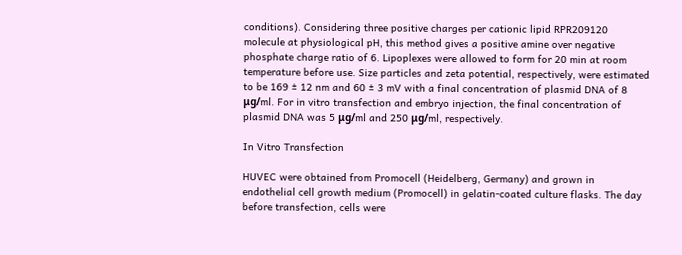conditions). Considering three positive charges per cationic lipid RPR209120 molecule at physiological pH, this method gives a positive amine over negative phosphate charge ratio of 6. Lipoplexes were allowed to form for 20 min at room temperature before use. Size particles and zeta potential, respectively, were estimated to be 169 ± 12 nm and 60 ± 3 mV with a final concentration of plasmid DNA of 8 μg/ml. For in vitro transfection and embryo injection, the final concentration of plasmid DNA was 5 μg/ml and 250 μg/ml, respectively.

In Vitro Transfection

HUVEC were obtained from Promocell (Heidelberg, Germany) and grown in endothelial cell growth medium (Promocell) in gelatin-coated culture flasks. The day before transfection, cells were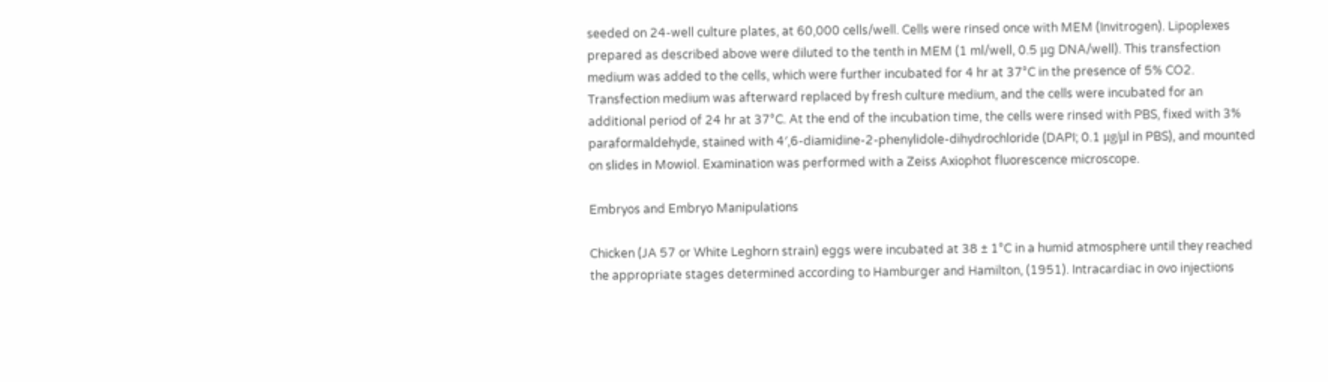seeded on 24-well culture plates, at 60,000 cells/well. Cells were rinsed once with MEM (Invitrogen). Lipoplexes prepared as described above were diluted to the tenth in MEM (1 ml/well, 0.5 μg DNA/well). This transfection medium was added to the cells, which were further incubated for 4 hr at 37°C in the presence of 5% CO2. Transfection medium was afterward replaced by fresh culture medium, and the cells were incubated for an additional period of 24 hr at 37°C. At the end of the incubation time, the cells were rinsed with PBS, fixed with 3% paraformaldehyde, stained with 4′,6-diamidine-2-phenylidole-dihydrochloride (DAPI; 0.1 μg/μl in PBS), and mounted on slides in Mowiol. Examination was performed with a Zeiss Axiophot fluorescence microscope.

Embryos and Embryo Manipulations

Chicken (JA 57 or White Leghorn strain) eggs were incubated at 38 ± 1°C in a humid atmosphere until they reached the appropriate stages determined according to Hamburger and Hamilton, (1951). Intracardiac in ovo injections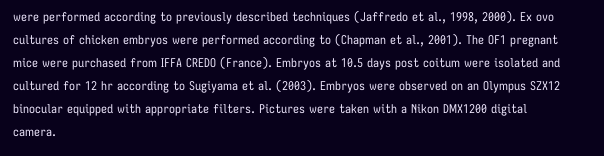were performed according to previously described techniques (Jaffredo et al., 1998, 2000). Ex ovo cultures of chicken embryos were performed according to (Chapman et al., 2001). The OF1 pregnant mice were purchased from IFFA CREDO (France). Embryos at 10.5 days post coitum were isolated and cultured for 12 hr according to Sugiyama et al. (2003). Embryos were observed on an Olympus SZX12 binocular equipped with appropriate filters. Pictures were taken with a Nikon DMX1200 digital camera.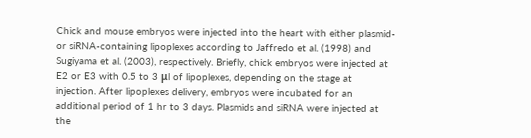Chick and mouse embryos were injected into the heart with either plasmid- or siRNA-containing lipoplexes according to Jaffredo et al. (1998) and Sugiyama et al. (2003), respectively. Briefly, chick embryos were injected at E2 or E3 with 0.5 to 3 μl of lipoplexes, depending on the stage at injection. After lipoplexes delivery, embryos were incubated for an additional period of 1 hr to 3 days. Plasmids and siRNA were injected at the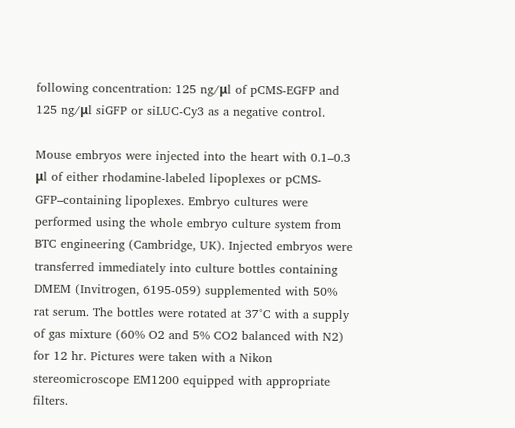following concentration: 125 ng/μl of pCMS-EGFP and 125 ng/μl siGFP or siLUC-Cy3 as a negative control.

Mouse embryos were injected into the heart with 0.1–0.3 μl of either rhodamine-labeled lipoplexes or pCMS-GFP–containing lipoplexes. Embryo cultures were performed using the whole embryo culture system from BTC engineering (Cambridge, UK). Injected embryos were transferred immediately into culture bottles containing DMEM (Invitrogen, 6195-059) supplemented with 50% rat serum. The bottles were rotated at 37°C with a supply of gas mixture (60% O2 and 5% CO2 balanced with N2) for 12 hr. Pictures were taken with a Nikon stereomicroscope EM1200 equipped with appropriate filters.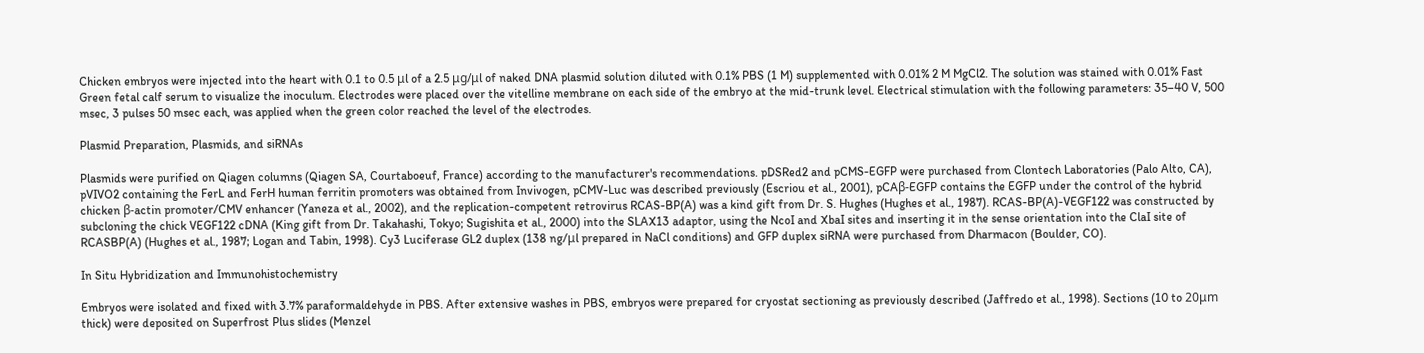Chicken embryos were injected into the heart with 0.1 to 0.5 μl of a 2.5 μg/μl of naked DNA plasmid solution diluted with 0.1% PBS (1 M) supplemented with 0.01% 2 M MgCl2. The solution was stained with 0.01% Fast Green fetal calf serum to visualize the inoculum. Electrodes were placed over the vitelline membrane on each side of the embryo at the mid-trunk level. Electrical stimulation with the following parameters: 35–40 V, 500 msec, 3 pulses 50 msec each, was applied when the green color reached the level of the electrodes.

Plasmid Preparation, Plasmids, and siRNAs

Plasmids were purified on Qiagen columns (Qiagen SA, Courtaboeuf, France) according to the manufacturer's recommendations. pDSRed2 and pCMS-EGFP were purchased from Clontech Laboratories (Palo Alto, CA), pVIVO2 containing the FerL and FerH human ferritin promoters was obtained from Invivogen, pCMV-Luc was described previously (Escriou et al., 2001), pCAβ-EGFP contains the EGFP under the control of the hybrid chicken β-actin promoter/CMV enhancer (Yaneza et al., 2002), and the replication-competent retrovirus RCAS-BP(A) was a kind gift from Dr. S. Hughes (Hughes et al., 1987). RCAS-BP(A)-VEGF122 was constructed by subcloning the chick VEGF122 cDNA (King gift from Dr. Takahashi, Tokyo; Sugishita et al., 2000) into the SLAX13 adaptor, using the NcoI and XbaI sites and inserting it in the sense orientation into the ClaI site of RCASBP(A) (Hughes et al., 1987; Logan and Tabin, 1998). Cy3 Luciferase GL2 duplex (138 ng/μl prepared in NaCl conditions) and GFP duplex siRNA were purchased from Dharmacon (Boulder, CO).

In Situ Hybridization and Immunohistochemistry

Embryos were isolated and fixed with 3.7% paraformaldehyde in PBS. After extensive washes in PBS, embryos were prepared for cryostat sectioning as previously described (Jaffredo et al., 1998). Sections (10 to 20μm thick) were deposited on Superfrost Plus slides (Menzel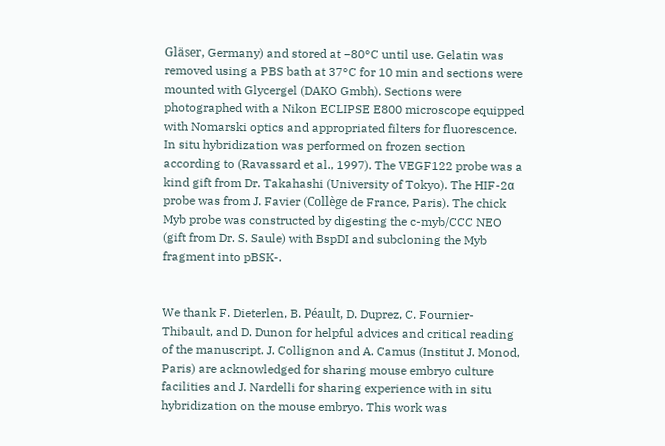Gläser, Germany) and stored at −80°C until use. Gelatin was removed using a PBS bath at 37°C for 10 min and sections were mounted with Glycergel (DAKO Gmbh). Sections were photographed with a Nikon ECLIPSE E800 microscope equipped with Nomarski optics and appropriated filters for fluorescence. In situ hybridization was performed on frozen section according to (Ravassard et al., 1997). The VEGF122 probe was a kind gift from Dr. Takahashi (University of Tokyo). The HIF-2α probe was from J. Favier (Collège de France, Paris). The chick Myb probe was constructed by digesting the c-myb/CCC NEO (gift from Dr. S. Saule) with BspDI and subcloning the Myb fragment into pBSK-.


We thank F. Dieterlen, B. Péault, D. Duprez, C. Fournier-Thibault, and D. Dunon for helpful advices and critical reading of the manuscript. J. Collignon and A. Camus (Institut J. Monod, Paris) are acknowledged for sharing mouse embryo culture facilities and J. Nardelli for sharing experience with in situ hybridization on the mouse embryo. This work was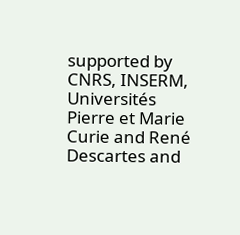supported by CNRS, INSERM, Universités Pierre et Marie Curie and René Descartes and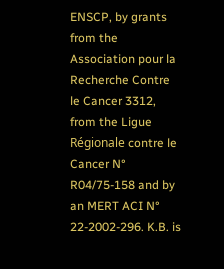ENSCP, by grants from the Association pour la Recherche Contre le Cancer 3312, from the Ligue Régionale contre le Cancer N° R04/75-158 and by an MERT ACI N° 22-2002-296. K.B. is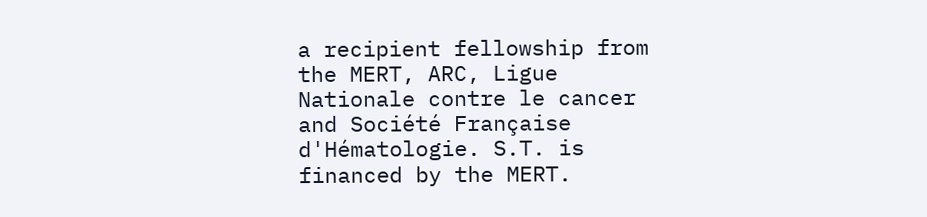a recipient fellowship from the MERT, ARC, Ligue Nationale contre le cancer and Société Française d'Hématologie. S.T. is financed by the MERT.